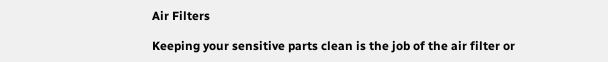Air Filters

Keeping your sensitive parts clean is the job of the air filter or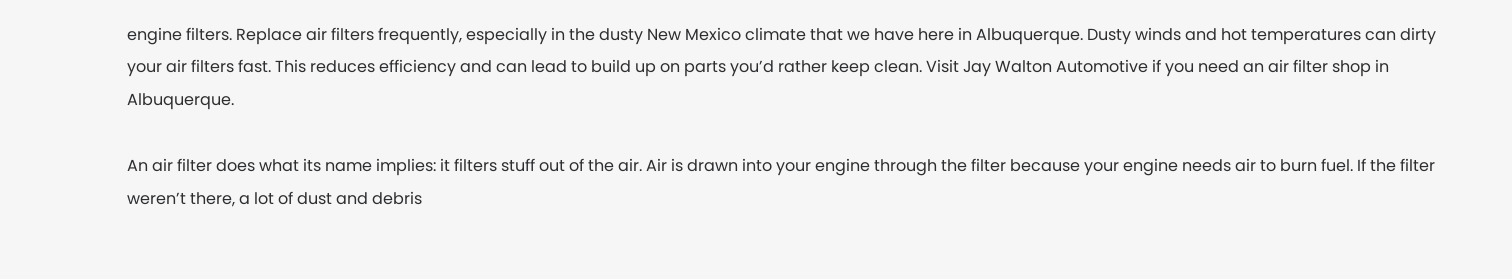engine filters. Replace air filters frequently, especially in the dusty New Mexico climate that we have here in Albuquerque. Dusty winds and hot temperatures can dirty your air filters fast. This reduces efficiency and can lead to build up on parts you’d rather keep clean. Visit Jay Walton Automotive if you need an air filter shop in Albuquerque.

An air filter does what its name implies: it filters stuff out of the air. Air is drawn into your engine through the filter because your engine needs air to burn fuel. If the filter weren’t there, a lot of dust and debris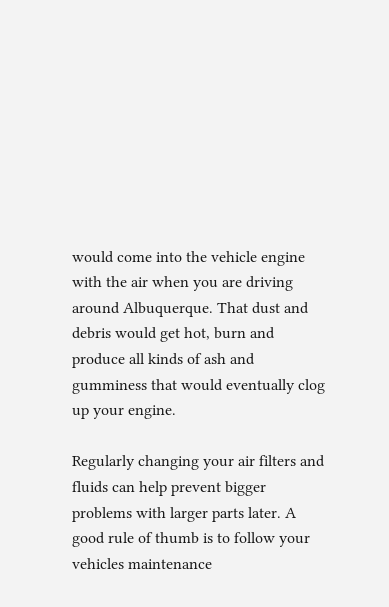would come into the vehicle engine with the air when you are driving around Albuquerque. That dust and debris would get hot, burn and produce all kinds of ash and gumminess that would eventually clog up your engine.

Regularly changing your air filters and fluids can help prevent bigger problems with larger parts later. A good rule of thumb is to follow your vehicles maintenance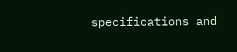specifications and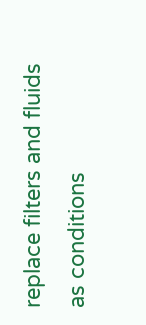replace filters and fluids as conditions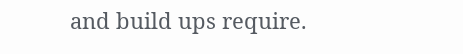and build ups require.